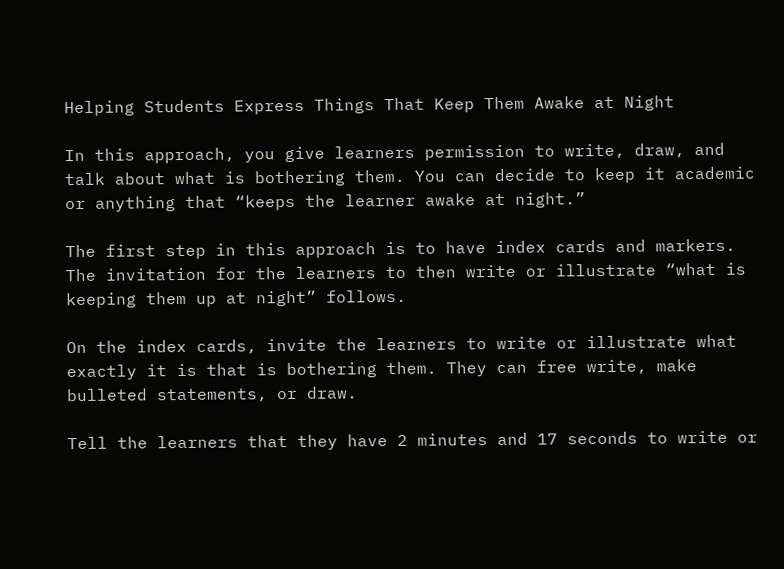Helping Students Express Things That Keep Them Awake at Night

In this approach, you give learners permission to write, draw, and talk about what is bothering them. You can decide to keep it academic or anything that “keeps the learner awake at night.”

The first step in this approach is to have index cards and markers. The invitation for the learners to then write or illustrate “what is keeping them up at night” follows.

On the index cards, invite the learners to write or illustrate what exactly it is that is bothering them. They can free write, make bulleted statements, or draw.

Tell the learners that they have 2 minutes and 17 seconds to write or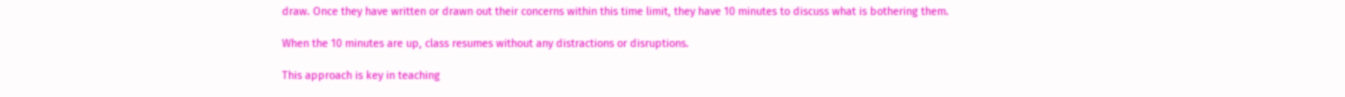draw. Once they have written or drawn out their concerns within this time limit, they have 10 minutes to discuss what is bothering them.

When the 10 minutes are up, class resumes without any distractions or disruptions.

This approach is key in teaching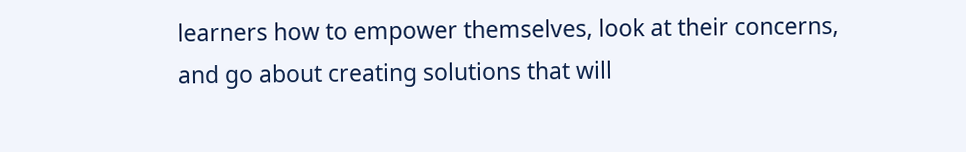learners how to empower themselves, look at their concerns, and go about creating solutions that will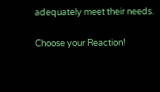adequately meet their needs.

Choose your Reaction!